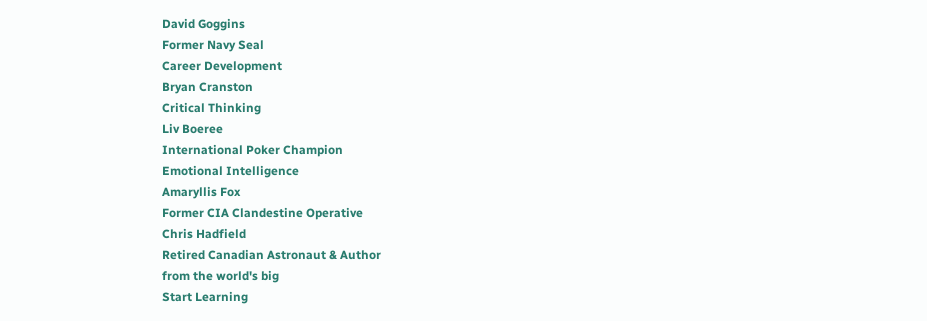David Goggins
Former Navy Seal
Career Development
Bryan Cranston
Critical Thinking
Liv Boeree
International Poker Champion
Emotional Intelligence
Amaryllis Fox
Former CIA Clandestine Operative
Chris Hadfield
Retired Canadian Astronaut & Author
from the world's big
Start Learning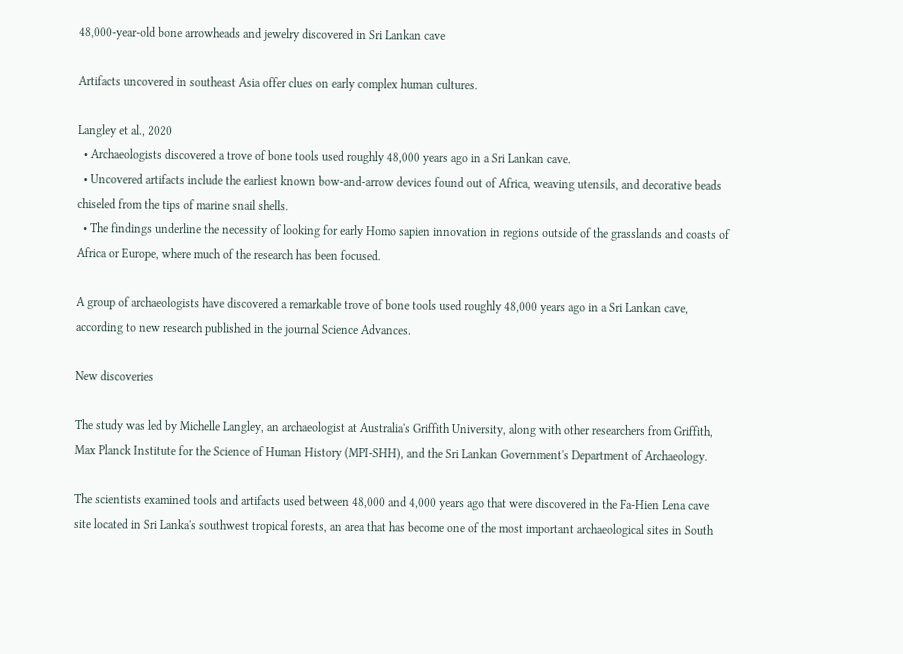48,000-year-old bone arrowheads and jewelry discovered in Sri Lankan cave

Artifacts uncovered in southeast Asia offer clues on early complex human cultures.

Langley et al., 2020
  • Archaeologists discovered a trove of bone tools used roughly 48,000 years ago in a Sri Lankan cave.
  • Uncovered artifacts include the earliest known bow-and-arrow devices found out of Africa, weaving utensils, and decorative beads chiseled from the tips of marine snail shells.
  • The findings underline the necessity of looking for early Homo sapien innovation in regions outside of the grasslands and coasts of Africa or Europe, where much of the research has been focused.

A group of archaeologists have discovered a remarkable trove of bone tools used roughly 48,000 years ago in a Sri Lankan cave, according to new research published in the journal Science Advances.

New discoveries

The study was led by Michelle Langley, an archaeologist at Australia's Griffith University, along with other researchers from Griffith, Max Planck Institute for the Science of Human History (MPI-SHH), and the Sri Lankan Government's Department of Archaeology.

The scientists examined tools and artifacts used between 48,000 and 4,000 years ago that were discovered in the Fa-Hien Lena cave site located in Sri Lanka's southwest tropical forests, an area that has become one of the most important archaeological sites in South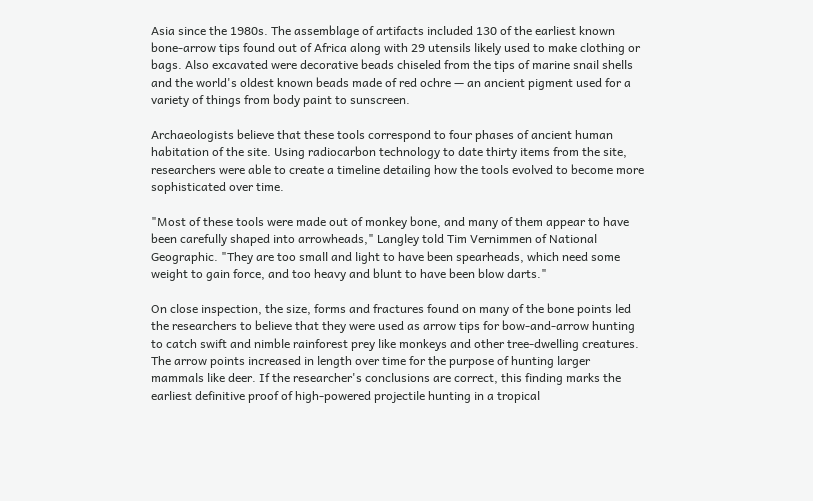Asia since the 1980s. The assemblage of artifacts included 130 of the earliest known bone-arrow tips found out of Africa along with 29 utensils likely used to make clothing or bags. Also excavated were decorative beads chiseled from the tips of marine snail shells and the world's oldest known beads made of red ochre — an ancient pigment used for a variety of things from body paint to sunscreen.

Archaeologists believe that these tools correspond to four phases of ancient human habitation of the site. Using radiocarbon technology to date thirty items from the site, researchers were able to create a timeline detailing how the tools evolved to become more sophisticated over time.

"Most of these tools were made out of monkey bone, and many of them appear to have been carefully shaped into arrowheads," Langley told Tim Vernimmen of National Geographic. "They are too small and light to have been spearheads, which need some weight to gain force, and too heavy and blunt to have been blow darts."

On close inspection, the size, forms and fractures found on many of the bone points led the researchers to believe that they were used as arrow tips for bow-and-arrow hunting to catch swift and nimble rainforest prey like monkeys and other tree-dwelling creatures. The arrow points increased in length over time for the purpose of hunting larger mammals like deer. If the researcher's conclusions are correct, this finding marks the earliest definitive proof of high-powered projectile hunting in a tropical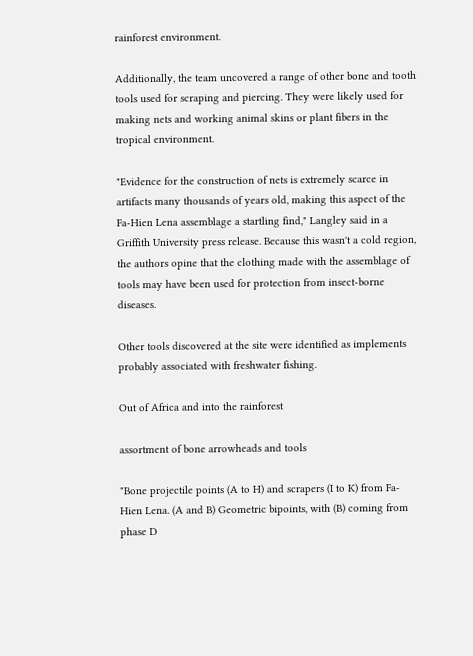rainforest environment.

Additionally, the team uncovered a range of other bone and tooth tools used for scraping and piercing. They were likely used for making nets and working animal skins or plant fibers in the tropical environment.

"Evidence for the construction of nets is extremely scarce in artifacts many thousands of years old, making this aspect of the Fa-Hien Lena assemblage a startling find," Langley said in a Griffith University press release. Because this wasn't a cold region, the authors opine that the clothing made with the assemblage of tools may have been used for protection from insect-borne diseases.

Other tools discovered at the site were identified as implements probably associated with freshwater fishing.

Out of Africa and into the rainforest

assortment of bone arrowheads and tools

"Bone projectile points (A to H) and scrapers (I to K) from Fa-Hien Lena. (A and B) Geometric bipoints, with (B) coming from phase D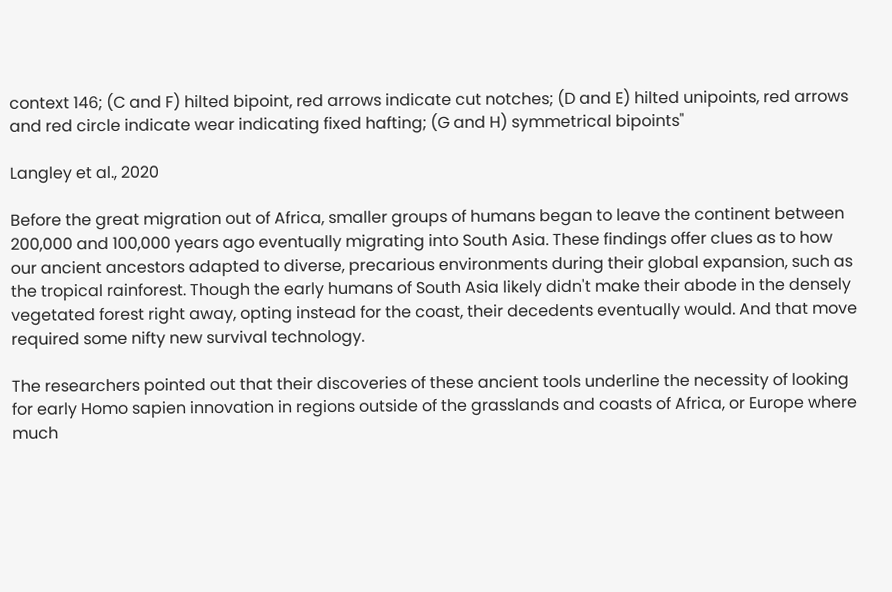context 146; (C and F) hilted bipoint, red arrows indicate cut notches; (D and E) hilted unipoints, red arrows and red circle indicate wear indicating fixed hafting; (G and H) symmetrical bipoints"

Langley et al., 2020

Before the great migration out of Africa, smaller groups of humans began to leave the continent between 200,000 and 100,000 years ago eventually migrating into South Asia. These findings offer clues as to how our ancient ancestors adapted to diverse, precarious environments during their global expansion, such as the tropical rainforest. Though the early humans of South Asia likely didn't make their abode in the densely vegetated forest right away, opting instead for the coast, their decedents eventually would. And that move required some nifty new survival technology.

The researchers pointed out that their discoveries of these ancient tools underline the necessity of looking for early Homo sapien innovation in regions outside of the grasslands and coasts of Africa, or Europe where much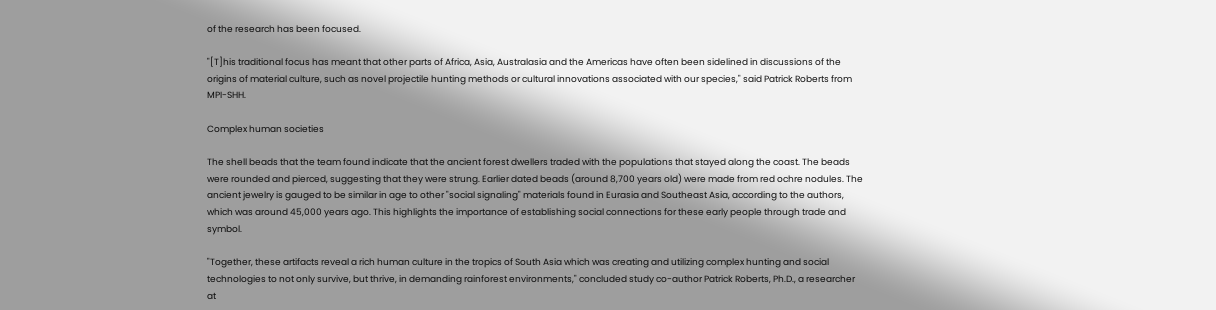of the research has been focused.

"[T]his traditional focus has meant that other parts of Africa, Asia, Australasia and the Americas have often been sidelined in discussions of the origins of material culture, such as novel projectile hunting methods or cultural innovations associated with our species," said Patrick Roberts from MPI-SHH.

Complex human societies

The shell beads that the team found indicate that the ancient forest dwellers traded with the populations that stayed along the coast. The beads were rounded and pierced, suggesting that they were strung. Earlier dated beads (around 8,700 years old) were made from red ochre nodules. The ancient jewelry is gauged to be similar in age to other "social signaling" materials found in Eurasia and Southeast Asia, according to the authors, which was around 45,000 years ago. This highlights the importance of establishing social connections for these early people through trade and symbol.

"Together, these artifacts reveal a rich human culture in the tropics of South Asia which was creating and utilizing complex hunting and social technologies to not only survive, but thrive, in demanding rainforest environments," concluded study co-author Patrick Roberts, Ph.D., a researcher at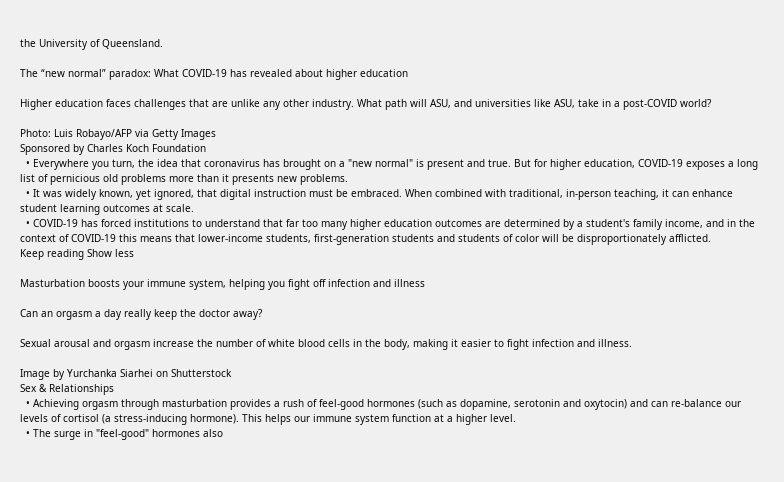the University of Queensland.

The “new normal” paradox: What COVID-19 has revealed about higher education

Higher education faces challenges that are unlike any other industry. What path will ASU, and universities like ASU, take in a post-COVID world?

Photo: Luis Robayo/AFP via Getty Images
Sponsored by Charles Koch Foundation
  • Everywhere you turn, the idea that coronavirus has brought on a "new normal" is present and true. But for higher education, COVID-19 exposes a long list of pernicious old problems more than it presents new problems.
  • It was widely known, yet ignored, that digital instruction must be embraced. When combined with traditional, in-person teaching, it can enhance student learning outcomes at scale.
  • COVID-19 has forced institutions to understand that far too many higher education outcomes are determined by a student's family income, and in the context of COVID-19 this means that lower-income students, first-generation students and students of color will be disproportionately afflicted.
Keep reading Show less

Masturbation boosts your immune system, helping you fight off infection and illness

Can an orgasm a day really keep the doctor away?

Sexual arousal and orgasm increase the number of white blood cells in the body, making it easier to fight infection and illness.

Image by Yurchanka Siarhei on Shutterstock
Sex & Relationships
  • Achieving orgasm through masturbation provides a rush of feel-good hormones (such as dopamine, serotonin and oxytocin) and can re-balance our levels of cortisol (a stress-inducing hormone). This helps our immune system function at a higher level.
  • The surge in "feel-good" hormones also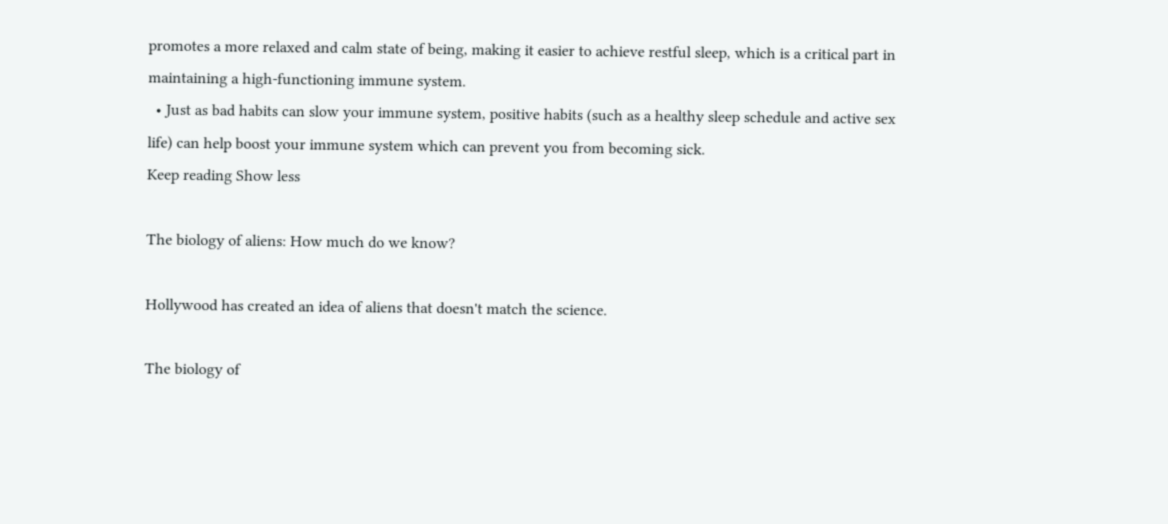promotes a more relaxed and calm state of being, making it easier to achieve restful sleep, which is a critical part in maintaining a high-functioning immune system.
  • Just as bad habits can slow your immune system, positive habits (such as a healthy sleep schedule and active sex life) can help boost your immune system which can prevent you from becoming sick.
Keep reading Show less

The biology of aliens: How much do we know?

Hollywood has created an idea of aliens that doesn't match the science.

The biology of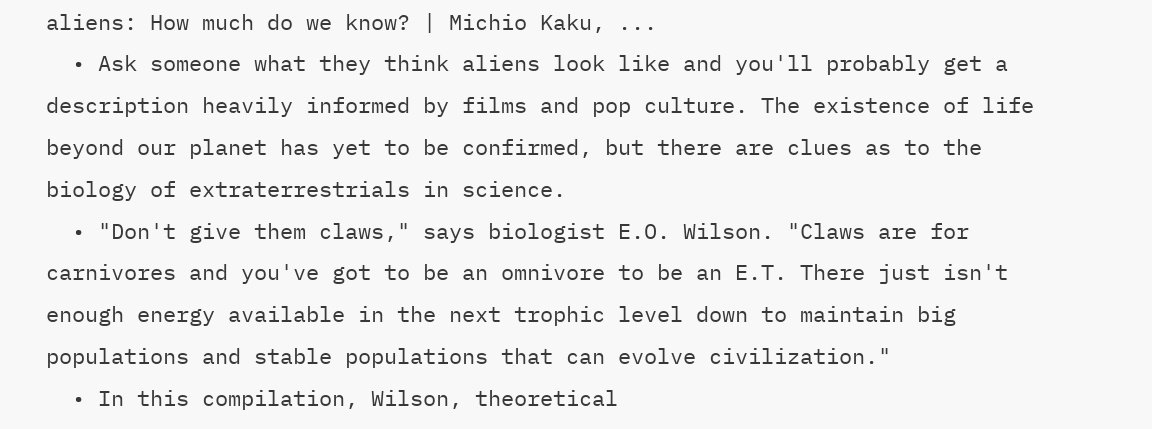aliens: How much do we know? | Michio Kaku, ...
  • Ask someone what they think aliens look like and you'll probably get a description heavily informed by films and pop culture. The existence of life beyond our planet has yet to be confirmed, but there are clues as to the biology of extraterrestrials in science.
  • "Don't give them claws," says biologist E.O. Wilson. "Claws are for carnivores and you've got to be an omnivore to be an E.T. There just isn't enough energy available in the next trophic level down to maintain big populations and stable populations that can evolve civilization."
  • In this compilation, Wilson, theoretical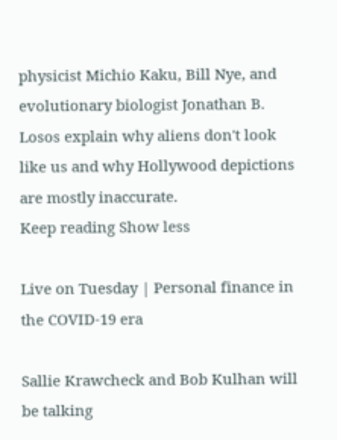physicist Michio Kaku, Bill Nye, and evolutionary biologist Jonathan B. Losos explain why aliens don't look like us and why Hollywood depictions are mostly inaccurate.
Keep reading Show less

Live on Tuesday | Personal finance in the COVID-19 era

Sallie Krawcheck and Bob Kulhan will be talking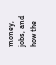money, jobs, and how the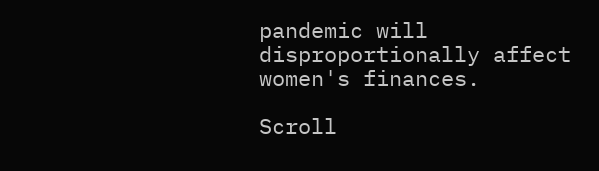pandemic will disproportionally affect women's finances.

Scroll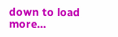down to load more…